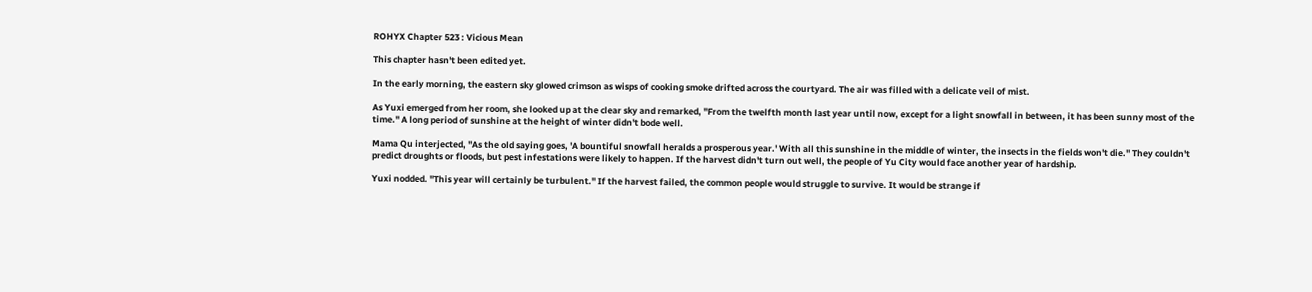ROHYX Chapter 523 : Vicious Mean

This chapter hasn't been edited yet.

In the early morning, the eastern sky glowed crimson as wisps of cooking smoke drifted across the courtyard. The air was filled with a delicate veil of mist.

As Yuxi emerged from her room, she looked up at the clear sky and remarked, "From the twelfth month last year until now, except for a light snowfall in between, it has been sunny most of the time." A long period of sunshine at the height of winter didn't bode well.

Mama Qu interjected, "As the old saying goes, 'A bountiful snowfall heralds a prosperous year.' With all this sunshine in the middle of winter, the insects in the fields won't die." They couldn't predict droughts or floods, but pest infestations were likely to happen. If the harvest didn't turn out well, the people of Yu City would face another year of hardship.

Yuxi nodded. "This year will certainly be turbulent." If the harvest failed, the common people would struggle to survive. It would be strange if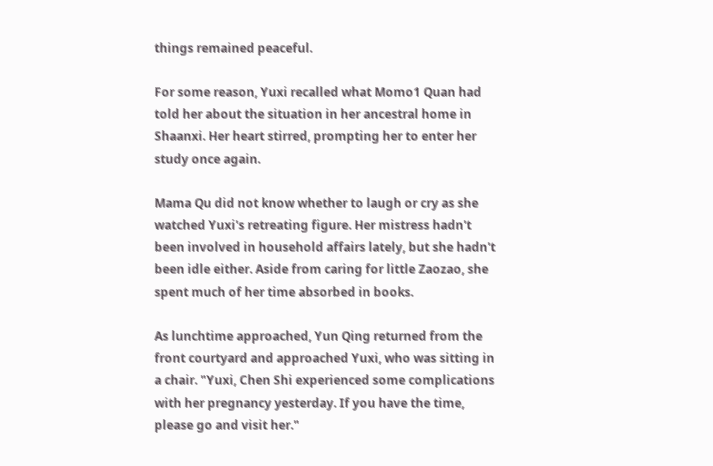things remained peaceful.

For some reason, Yuxi recalled what Momo1 Quan had told her about the situation in her ancestral home in Shaanxi. Her heart stirred, prompting her to enter her study once again.

Mama Qu did not know whether to laugh or cry as she watched Yuxi's retreating figure. Her mistress hadn't been involved in household affairs lately, but she hadn't been idle either. Aside from caring for little Zaozao, she spent much of her time absorbed in books.

As lunchtime approached, Yun Qing returned from the front courtyard and approached Yuxi, who was sitting in a chair. "Yuxi, Chen Shi experienced some complications with her pregnancy yesterday. If you have the time, please go and visit her."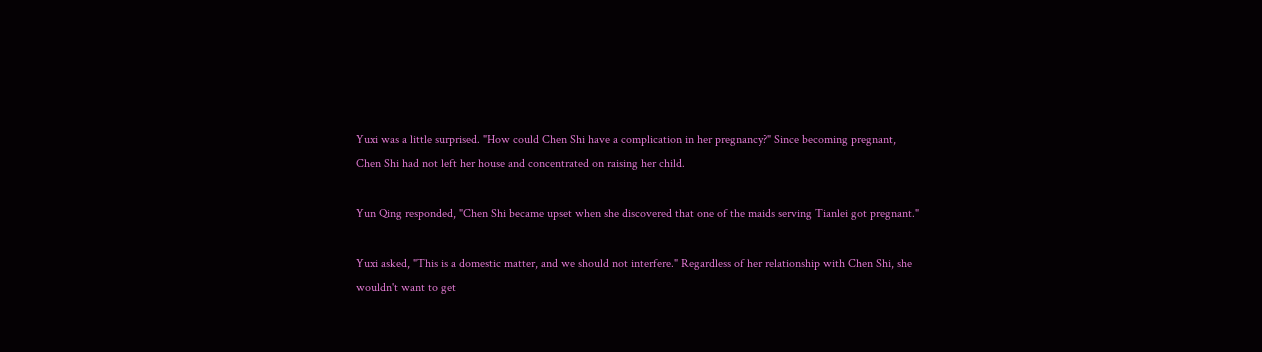Yuxi was a little surprised. "How could Chen Shi have a complication in her pregnancy?" Since becoming pregnant, Chen Shi had not left her house and concentrated on raising her child.

Yun Qing responded, "Chen Shi became upset when she discovered that one of the maids serving Tianlei got pregnant."

Yuxi asked, "This is a domestic matter, and we should not interfere." Regardless of her relationship with Chen Shi, she wouldn't want to get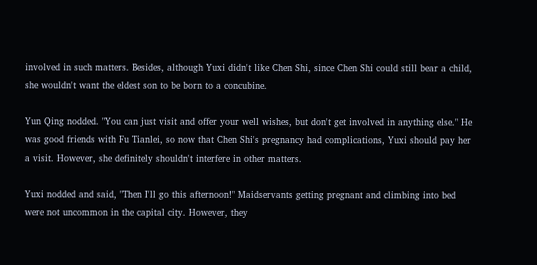involved in such matters. Besides, although Yuxi didn't like Chen Shi, since Chen Shi could still bear a child, she wouldn't want the eldest son to be born to a concubine.

Yun Qing nodded. "You can just visit and offer your well wishes, but don't get involved in anything else." He was good friends with Fu Tianlei, so now that Chen Shi's pregnancy had complications, Yuxi should pay her a visit. However, she definitely shouldn't interfere in other matters.

Yuxi nodded and said, "Then I'll go this afternoon!" Maidservants getting pregnant and climbing into bed were not uncommon in the capital city. However, they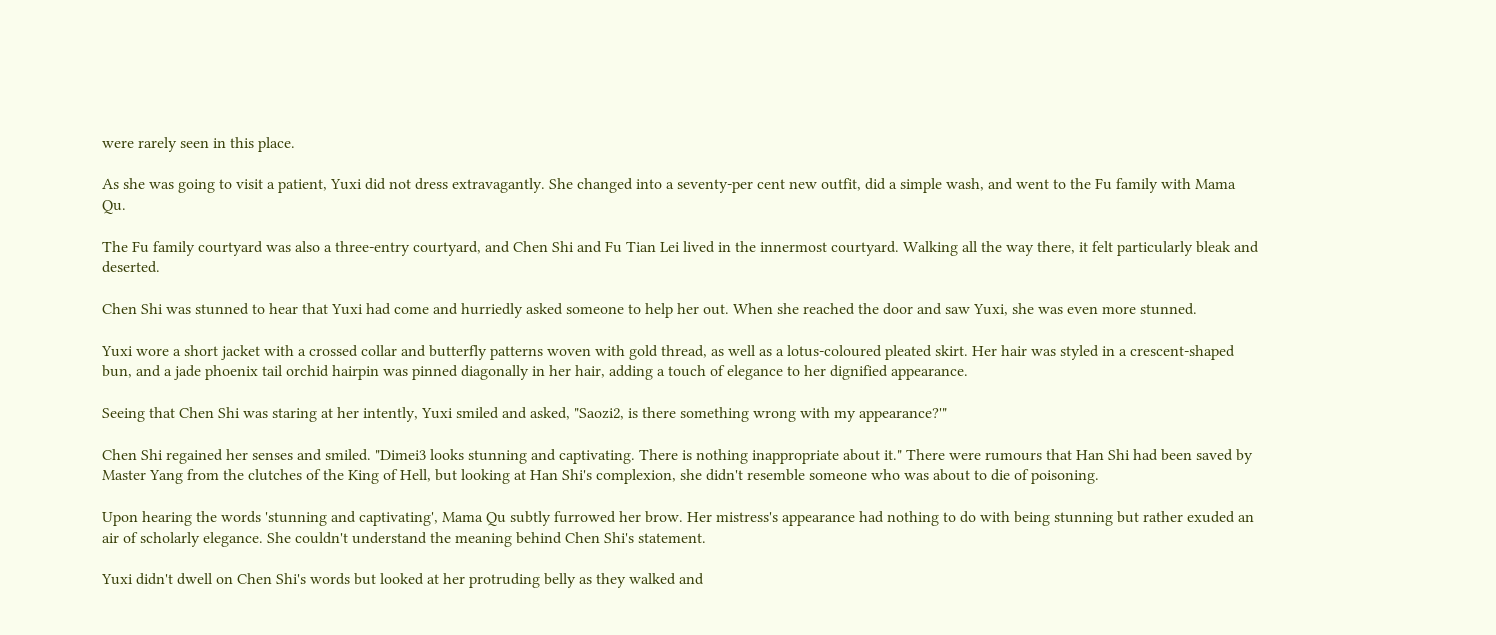were rarely seen in this place.

As she was going to visit a patient, Yuxi did not dress extravagantly. She changed into a seventy-per cent new outfit, did a simple wash, and went to the Fu family with Mama Qu.

The Fu family courtyard was also a three-entry courtyard, and Chen Shi and Fu Tian Lei lived in the innermost courtyard. Walking all the way there, it felt particularly bleak and deserted.

Chen Shi was stunned to hear that Yuxi had come and hurriedly asked someone to help her out. When she reached the door and saw Yuxi, she was even more stunned.

Yuxi wore a short jacket with a crossed collar and butterfly patterns woven with gold thread, as well as a lotus-coloured pleated skirt. Her hair was styled in a crescent-shaped bun, and a jade phoenix tail orchid hairpin was pinned diagonally in her hair, adding a touch of elegance to her dignified appearance.

Seeing that Chen Shi was staring at her intently, Yuxi smiled and asked, "Saozi2, is there something wrong with my appearance?'"

Chen Shi regained her senses and smiled. "Dimei3 looks stunning and captivating. There is nothing inappropriate about it." There were rumours that Han Shi had been saved by Master Yang from the clutches of the King of Hell, but looking at Han Shi's complexion, she didn't resemble someone who was about to die of poisoning.

Upon hearing the words 'stunning and captivating', Mama Qu subtly furrowed her brow. Her mistress's appearance had nothing to do with being stunning but rather exuded an air of scholarly elegance. She couldn't understand the meaning behind Chen Shi's statement.

Yuxi didn't dwell on Chen Shi's words but looked at her protruding belly as they walked and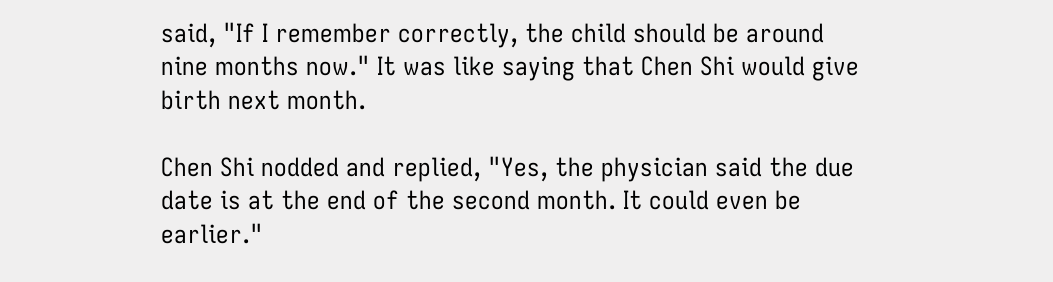said, "If I remember correctly, the child should be around nine months now." It was like saying that Chen Shi would give birth next month.

Chen Shi nodded and replied, "Yes, the physician said the due date is at the end of the second month. It could even be earlier."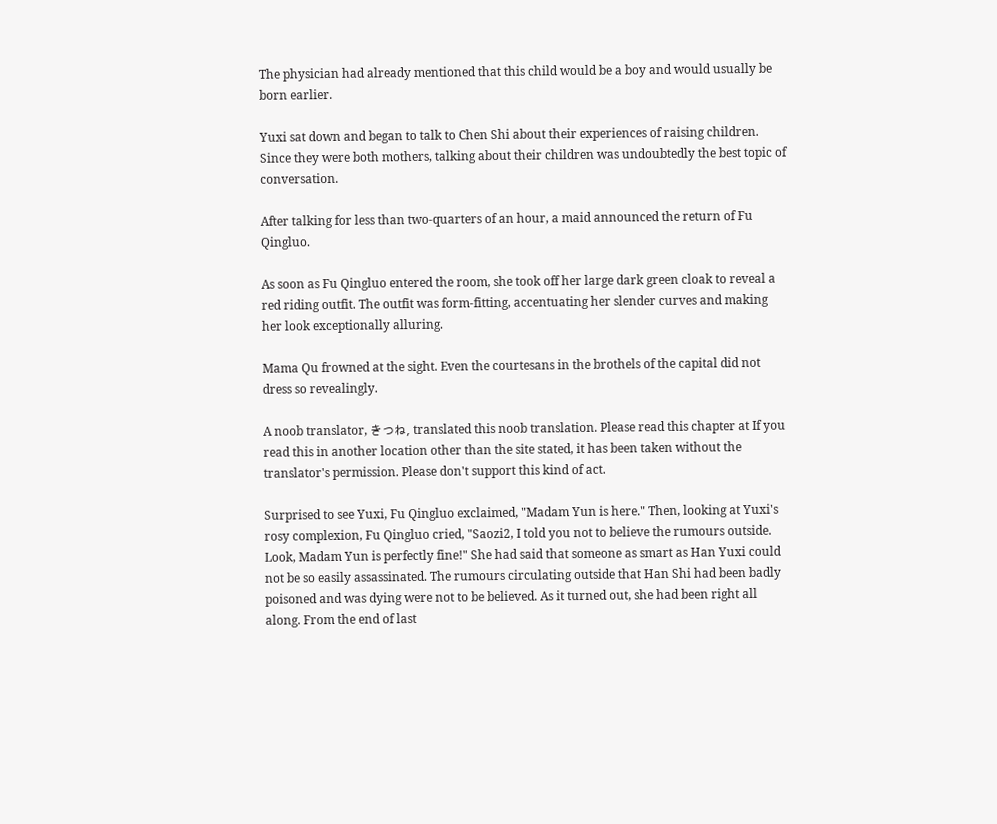The physician had already mentioned that this child would be a boy and would usually be born earlier.

Yuxi sat down and began to talk to Chen Shi about their experiences of raising children. Since they were both mothers, talking about their children was undoubtedly the best topic of conversation.

After talking for less than two-quarters of an hour, a maid announced the return of Fu Qingluo.

As soon as Fu Qingluo entered the room, she took off her large dark green cloak to reveal a red riding outfit. The outfit was form-fitting, accentuating her slender curves and making her look exceptionally alluring.

Mama Qu frowned at the sight. Even the courtesans in the brothels of the capital did not dress so revealingly.

A noob translator, きつね, translated this noob translation. Please read this chapter at If you read this in another location other than the site stated, it has been taken without the translator's permission. Please don't support this kind of act.

Surprised to see Yuxi, Fu Qingluo exclaimed, "Madam Yun is here." Then, looking at Yuxi's rosy complexion, Fu Qingluo cried, "Saozi2, I told you not to believe the rumours outside. Look, Madam Yun is perfectly fine!" She had said that someone as smart as Han Yuxi could not be so easily assassinated. The rumours circulating outside that Han Shi had been badly poisoned and was dying were not to be believed. As it turned out, she had been right all along. From the end of last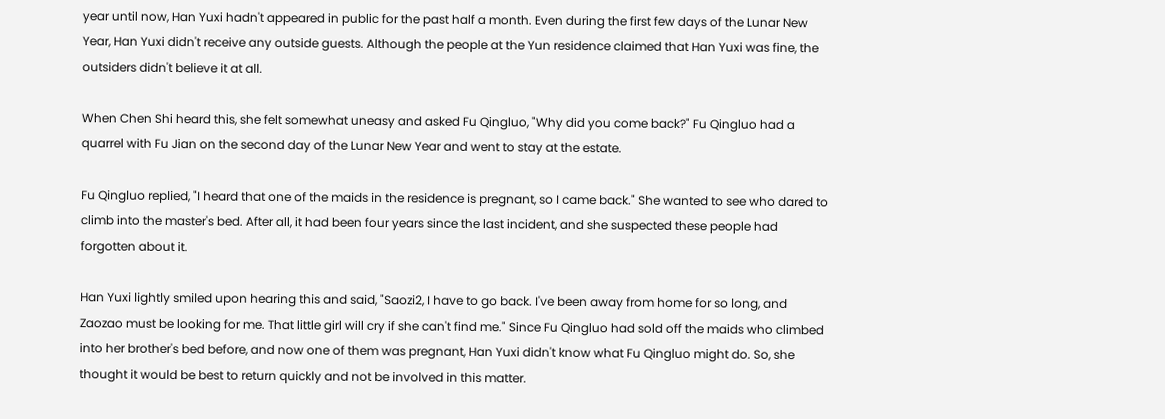year until now, Han Yuxi hadn't appeared in public for the past half a month. Even during the first few days of the Lunar New Year, Han Yuxi didn't receive any outside guests. Although the people at the Yun residence claimed that Han Yuxi was fine, the outsiders didn't believe it at all.

When Chen Shi heard this, she felt somewhat uneasy and asked Fu Qingluo, "Why did you come back?" Fu Qingluo had a quarrel with Fu Jian on the second day of the Lunar New Year and went to stay at the estate.

Fu Qingluo replied, "I heard that one of the maids in the residence is pregnant, so I came back." She wanted to see who dared to climb into the master's bed. After all, it had been four years since the last incident, and she suspected these people had forgotten about it.

Han Yuxi lightly smiled upon hearing this and said, "Saozi2, I have to go back. I've been away from home for so long, and Zaozao must be looking for me. That little girl will cry if she can't find me." Since Fu Qingluo had sold off the maids who climbed into her brother's bed before, and now one of them was pregnant, Han Yuxi didn't know what Fu Qingluo might do. So, she thought it would be best to return quickly and not be involved in this matter.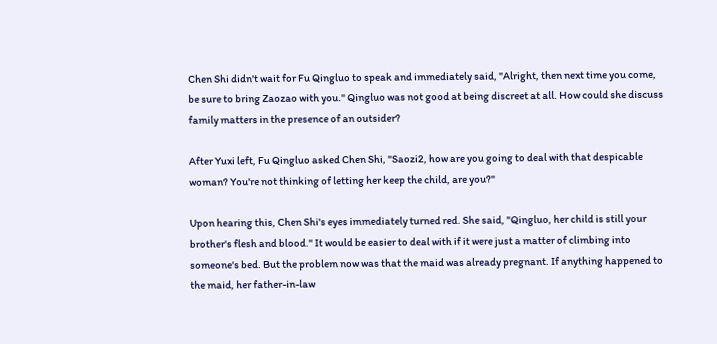Chen Shi didn't wait for Fu Qingluo to speak and immediately said, "Alright, then next time you come, be sure to bring Zaozao with you." Qingluo was not good at being discreet at all. How could she discuss family matters in the presence of an outsider?

After Yuxi left, Fu Qingluo asked Chen Shi, "Saozi2, how are you going to deal with that despicable woman? You're not thinking of letting her keep the child, are you?"

Upon hearing this, Chen Shi's eyes immediately turned red. She said, "Qingluo, her child is still your brother's flesh and blood." It would be easier to deal with if it were just a matter of climbing into someone's bed. But the problem now was that the maid was already pregnant. If anything happened to the maid, her father-in-law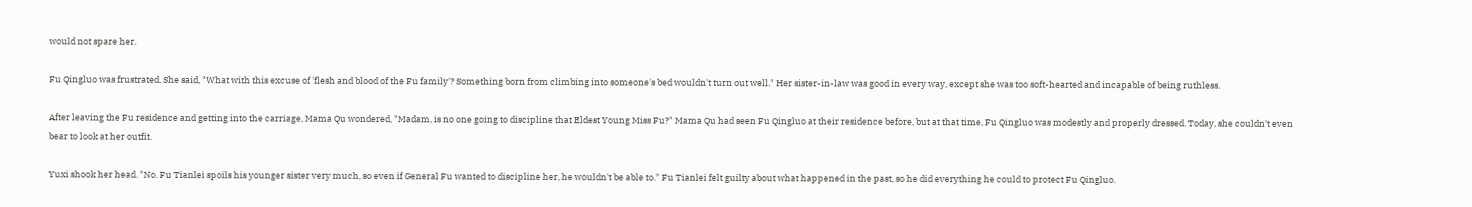would not spare her.

Fu Qingluo was frustrated. She said, "What with this excuse of 'flesh and blood of the Fu family'? Something born from climbing into someone's bed wouldn't turn out well." Her sister-in-law was good in every way, except she was too soft-hearted and incapable of being ruthless.

After leaving the Fu residence and getting into the carriage, Mama Qu wondered, "Madam, is no one going to discipline that Eldest Young Miss Fu?" Mama Qu had seen Fu Qingluo at their residence before, but at that time, Fu Qingluo was modestly and properly dressed. Today, she couldn't even bear to look at her outfit.

Yuxi shook her head. "No. Fu Tianlei spoils his younger sister very much, so even if General Fu wanted to discipline her, he wouldn't be able to." Fu Tianlei felt guilty about what happened in the past, so he did everything he could to protect Fu Qingluo.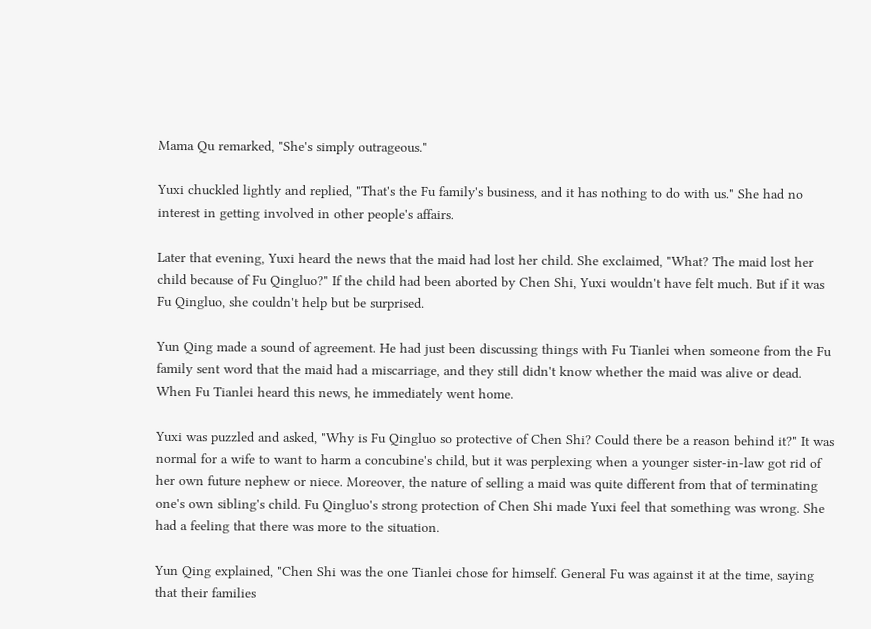Mama Qu remarked, "She's simply outrageous."

Yuxi chuckled lightly and replied, "That's the Fu family's business, and it has nothing to do with us." She had no interest in getting involved in other people's affairs.

Later that evening, Yuxi heard the news that the maid had lost her child. She exclaimed, "What? The maid lost her child because of Fu Qingluo?" If the child had been aborted by Chen Shi, Yuxi wouldn't have felt much. But if it was Fu Qingluo, she couldn't help but be surprised.

Yun Qing made a sound of agreement. He had just been discussing things with Fu Tianlei when someone from the Fu family sent word that the maid had a miscarriage, and they still didn't know whether the maid was alive or dead. When Fu Tianlei heard this news, he immediately went home.

Yuxi was puzzled and asked, "Why is Fu Qingluo so protective of Chen Shi? Could there be a reason behind it?" It was normal for a wife to want to harm a concubine's child, but it was perplexing when a younger sister-in-law got rid of her own future nephew or niece. Moreover, the nature of selling a maid was quite different from that of terminating one's own sibling's child. Fu Qingluo's strong protection of Chen Shi made Yuxi feel that something was wrong. She had a feeling that there was more to the situation.

Yun Qing explained, "Chen Shi was the one Tianlei chose for himself. General Fu was against it at the time, saying that their families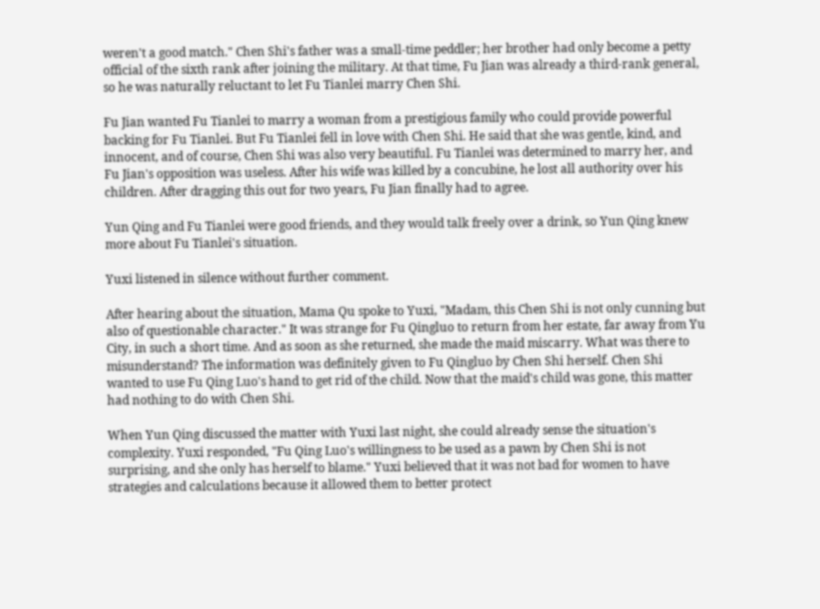weren't a good match." Chen Shi's father was a small-time peddler; her brother had only become a petty official of the sixth rank after joining the military. At that time, Fu Jian was already a third-rank general, so he was naturally reluctant to let Fu Tianlei marry Chen Shi.

Fu Jian wanted Fu Tianlei to marry a woman from a prestigious family who could provide powerful backing for Fu Tianlei. But Fu Tianlei fell in love with Chen Shi. He said that she was gentle, kind, and innocent, and of course, Chen Shi was also very beautiful. Fu Tianlei was determined to marry her, and Fu Jian's opposition was useless. After his wife was killed by a concubine, he lost all authority over his children. After dragging this out for two years, Fu Jian finally had to agree.

Yun Qing and Fu Tianlei were good friends, and they would talk freely over a drink, so Yun Qing knew more about Fu Tianlei's situation.

Yuxi listened in silence without further comment.

After hearing about the situation, Mama Qu spoke to Yuxi, "Madam, this Chen Shi is not only cunning but also of questionable character." It was strange for Fu Qingluo to return from her estate, far away from Yu City, in such a short time. And as soon as she returned, she made the maid miscarry. What was there to misunderstand? The information was definitely given to Fu Qingluo by Chen Shi herself. Chen Shi wanted to use Fu Qing Luo's hand to get rid of the child. Now that the maid's child was gone, this matter had nothing to do with Chen Shi.

When Yun Qing discussed the matter with Yuxi last night, she could already sense the situation's complexity. Yuxi responded, "Fu Qing Luo's willingness to be used as a pawn by Chen Shi is not surprising, and she only has herself to blame." Yuxi believed that it was not bad for women to have strategies and calculations because it allowed them to better protect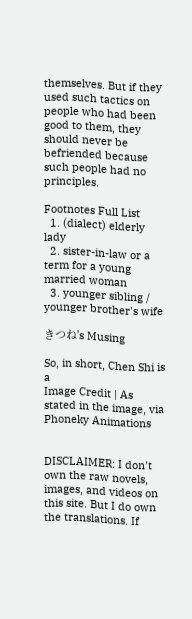themselves. But if they used such tactics on people who had been good to them, they should never be befriended because such people had no principles.

Footnotes Full List
  1. (dialect) elderly lady
  2. sister-in-law or a term for a young married woman
  3. younger sibling / younger brother's wife

きつね's Musing

So, in short, Chen Shi is a
Image Credit | As stated in the image, via Phoneky Animations


DISCLAIMER: I don't own the raw novels, images, and videos on this site. But I do own the translations. If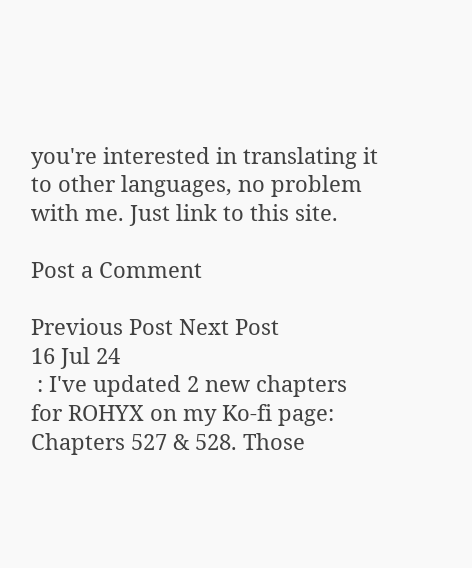you're interested in translating it to other languages, no problem with me. Just link to this site.

Post a Comment

Previous Post Next Post
16 Jul 24
 : I've updated 2 new chapters for ROHYX on my Ko-fi page: Chapters 527 & 528. Those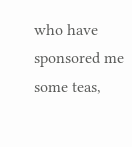who have sponsored me some teas,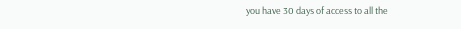you have 30 days of access to all the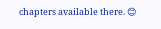chapters available there. 😊